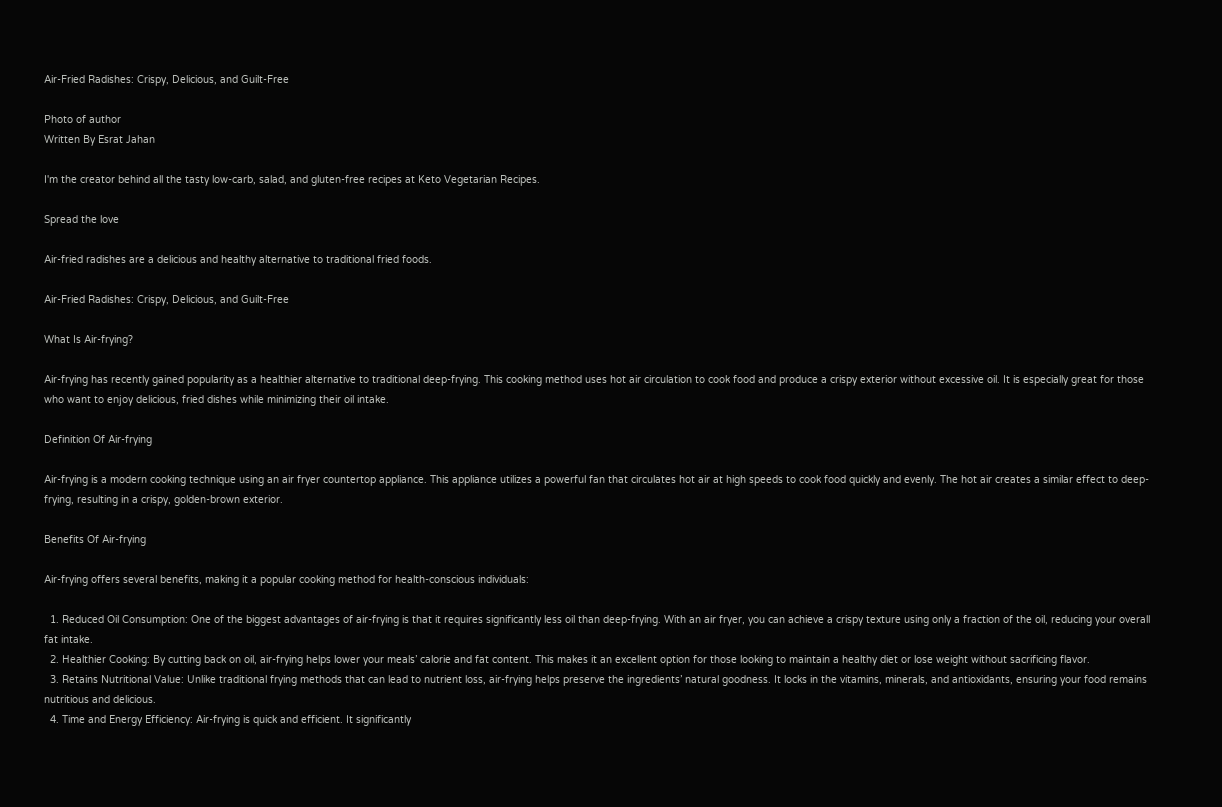Air-Fried Radishes: Crispy, Delicious, and Guilt-Free

Photo of author
Written By Esrat Jahan

I'm the creator behind all the tasty low-carb, salad, and gluten-free recipes at Keto Vegetarian Recipes.

Spread the love

Air-fried radishes are a delicious and healthy alternative to traditional fried foods.

Air-Fried Radishes: Crispy, Delicious, and Guilt-Free

What Is Air-frying?

Air-frying has recently gained popularity as a healthier alternative to traditional deep-frying. This cooking method uses hot air circulation to cook food and produce a crispy exterior without excessive oil. It is especially great for those who want to enjoy delicious, fried dishes while minimizing their oil intake.

Definition Of Air-frying

Air-frying is a modern cooking technique using an air fryer countertop appliance. This appliance utilizes a powerful fan that circulates hot air at high speeds to cook food quickly and evenly. The hot air creates a similar effect to deep-frying, resulting in a crispy, golden-brown exterior.

Benefits Of Air-frying

Air-frying offers several benefits, making it a popular cooking method for health-conscious individuals:

  1. Reduced Oil Consumption: One of the biggest advantages of air-frying is that it requires significantly less oil than deep-frying. With an air fryer, you can achieve a crispy texture using only a fraction of the oil, reducing your overall fat intake.
  2. Healthier Cooking: By cutting back on oil, air-frying helps lower your meals’ calorie and fat content. This makes it an excellent option for those looking to maintain a healthy diet or lose weight without sacrificing flavor.
  3. Retains Nutritional Value: Unlike traditional frying methods that can lead to nutrient loss, air-frying helps preserve the ingredients’ natural goodness. It locks in the vitamins, minerals, and antioxidants, ensuring your food remains nutritious and delicious.
  4. Time and Energy Efficiency: Air-frying is quick and efficient. It significantly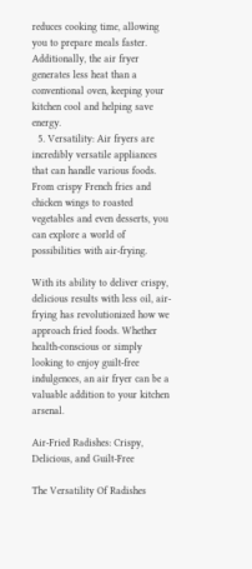reduces cooking time, allowing you to prepare meals faster. Additionally, the air fryer generates less heat than a conventional oven, keeping your kitchen cool and helping save energy.
  5. Versatility: Air fryers are incredibly versatile appliances that can handle various foods. From crispy French fries and chicken wings to roasted vegetables and even desserts, you can explore a world of possibilities with air-frying.

With its ability to deliver crispy, delicious results with less oil, air-frying has revolutionized how we approach fried foods. Whether health-conscious or simply looking to enjoy guilt-free indulgences, an air fryer can be a valuable addition to your kitchen arsenal.

Air-Fried Radishes: Crispy, Delicious, and Guilt-Free

The Versatility Of Radishes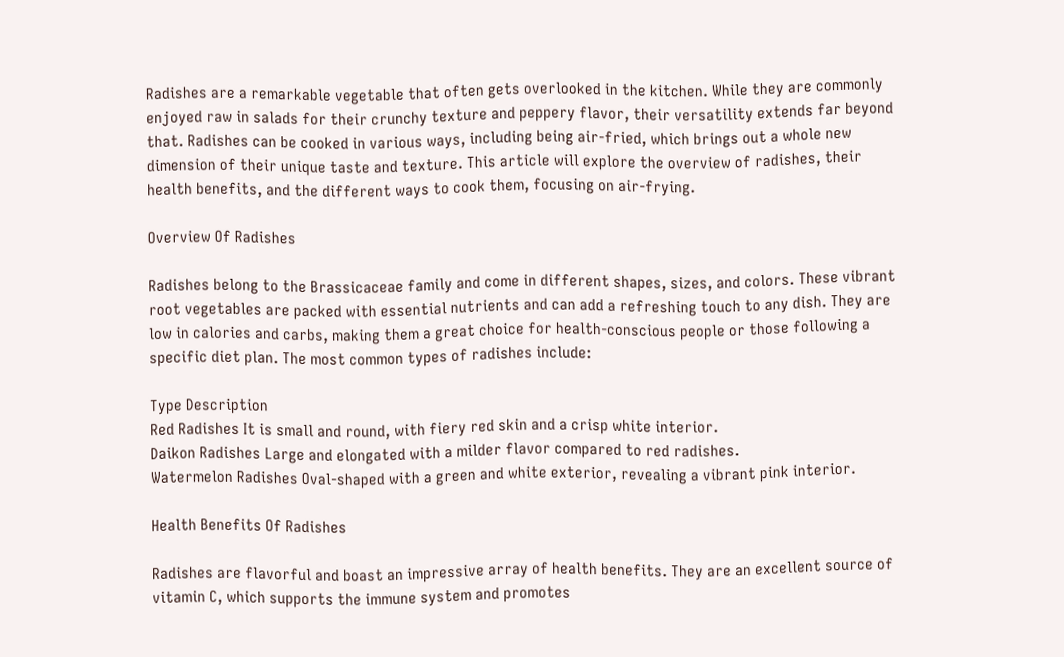Radishes are a remarkable vegetable that often gets overlooked in the kitchen. While they are commonly enjoyed raw in salads for their crunchy texture and peppery flavor, their versatility extends far beyond that. Radishes can be cooked in various ways, including being air-fried, which brings out a whole new dimension of their unique taste and texture. This article will explore the overview of radishes, their health benefits, and the different ways to cook them, focusing on air-frying.

Overview Of Radishes

Radishes belong to the Brassicaceae family and come in different shapes, sizes, and colors. These vibrant root vegetables are packed with essential nutrients and can add a refreshing touch to any dish. They are low in calories and carbs, making them a great choice for health-conscious people or those following a specific diet plan. The most common types of radishes include:

Type Description
Red Radishes It is small and round, with fiery red skin and a crisp white interior.
Daikon Radishes Large and elongated with a milder flavor compared to red radishes.
Watermelon Radishes Oval-shaped with a green and white exterior, revealing a vibrant pink interior.

Health Benefits Of Radishes

Radishes are flavorful and boast an impressive array of health benefits. They are an excellent source of vitamin C, which supports the immune system and promotes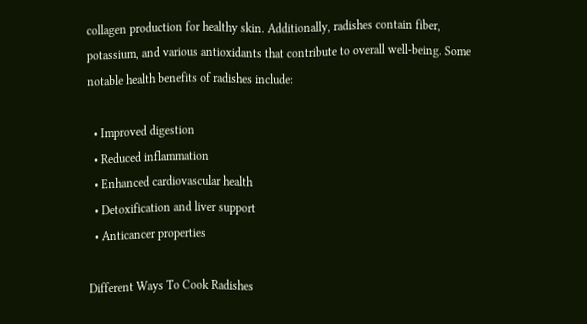collagen production for healthy skin. Additionally, radishes contain fiber, potassium, and various antioxidants that contribute to overall well-being. Some notable health benefits of radishes include:

  • Improved digestion
  • Reduced inflammation
  • Enhanced cardiovascular health
  • Detoxification and liver support
  • Anticancer properties

Different Ways To Cook Radishes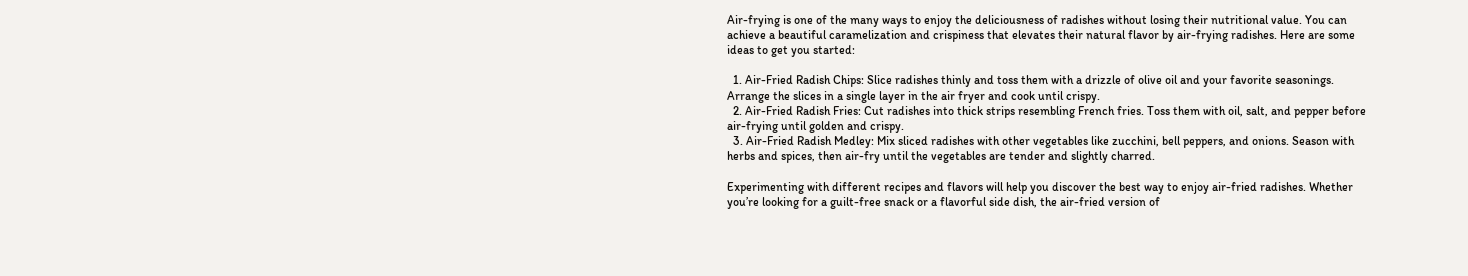Air-frying is one of the many ways to enjoy the deliciousness of radishes without losing their nutritional value. You can achieve a beautiful caramelization and crispiness that elevates their natural flavor by air-frying radishes. Here are some ideas to get you started:

  1. Air-Fried Radish Chips: Slice radishes thinly and toss them with a drizzle of olive oil and your favorite seasonings. Arrange the slices in a single layer in the air fryer and cook until crispy.
  2. Air-Fried Radish Fries: Cut radishes into thick strips resembling French fries. Toss them with oil, salt, and pepper before air-frying until golden and crispy.
  3. Air-Fried Radish Medley: Mix sliced radishes with other vegetables like zucchini, bell peppers, and onions. Season with herbs and spices, then air-fry until the vegetables are tender and slightly charred.

Experimenting with different recipes and flavors will help you discover the best way to enjoy air-fried radishes. Whether you’re looking for a guilt-free snack or a flavorful side dish, the air-fried version of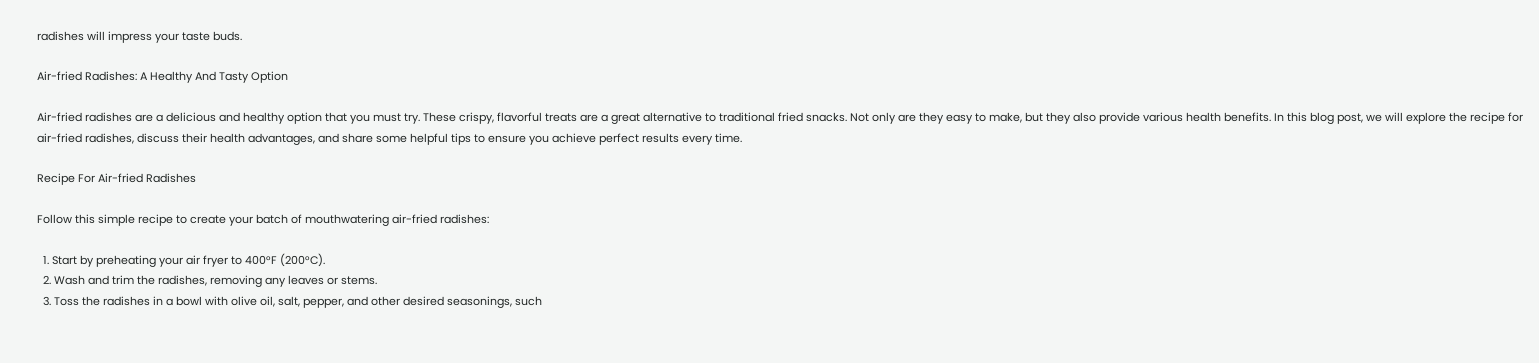radishes will impress your taste buds.

Air-fried Radishes: A Healthy And Tasty Option

Air-fried radishes are a delicious and healthy option that you must try. These crispy, flavorful treats are a great alternative to traditional fried snacks. Not only are they easy to make, but they also provide various health benefits. In this blog post, we will explore the recipe for air-fried radishes, discuss their health advantages, and share some helpful tips to ensure you achieve perfect results every time.

Recipe For Air-fried Radishes

Follow this simple recipe to create your batch of mouthwatering air-fried radishes:

  1. Start by preheating your air fryer to 400°F (200°C).
  2. Wash and trim the radishes, removing any leaves or stems.
  3. Toss the radishes in a bowl with olive oil, salt, pepper, and other desired seasonings, such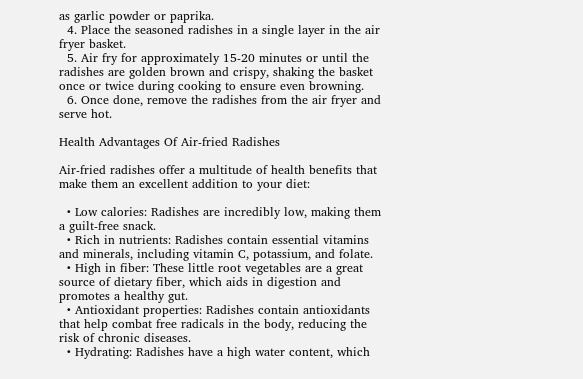as garlic powder or paprika.
  4. Place the seasoned radishes in a single layer in the air fryer basket.
  5. Air fry for approximately 15-20 minutes or until the radishes are golden brown and crispy, shaking the basket once or twice during cooking to ensure even browning.
  6. Once done, remove the radishes from the air fryer and serve hot.

Health Advantages Of Air-fried Radishes

Air-fried radishes offer a multitude of health benefits that make them an excellent addition to your diet:

  • Low calories: Radishes are incredibly low, making them a guilt-free snack.
  • Rich in nutrients: Radishes contain essential vitamins and minerals, including vitamin C, potassium, and folate.
  • High in fiber: These little root vegetables are a great source of dietary fiber, which aids in digestion and promotes a healthy gut.
  • Antioxidant properties: Radishes contain antioxidants that help combat free radicals in the body, reducing the risk of chronic diseases.
  • Hydrating: Radishes have a high water content, which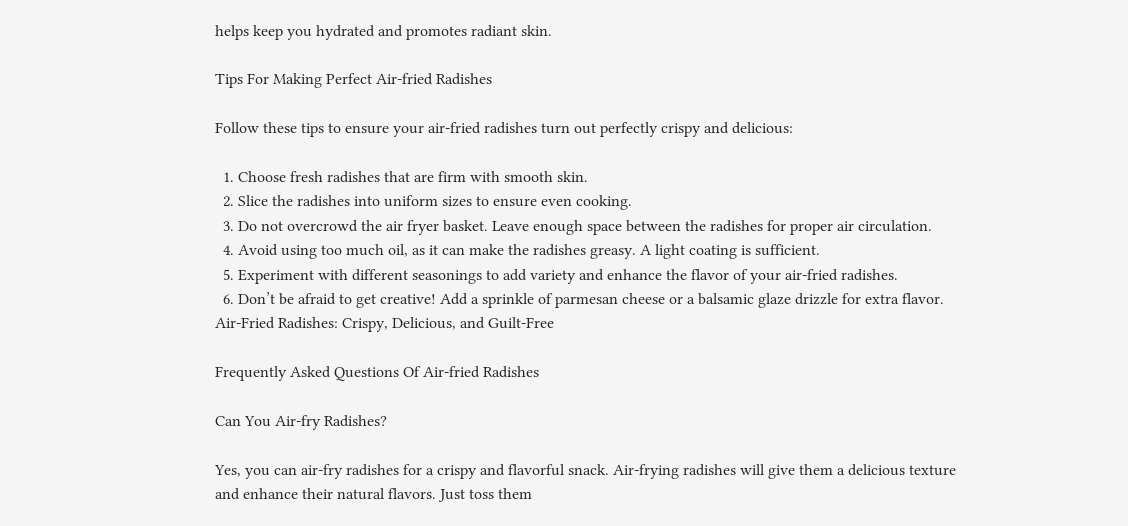helps keep you hydrated and promotes radiant skin.

Tips For Making Perfect Air-fried Radishes

Follow these tips to ensure your air-fried radishes turn out perfectly crispy and delicious:

  1. Choose fresh radishes that are firm with smooth skin.
  2. Slice the radishes into uniform sizes to ensure even cooking.
  3. Do not overcrowd the air fryer basket. Leave enough space between the radishes for proper air circulation.
  4. Avoid using too much oil, as it can make the radishes greasy. A light coating is sufficient.
  5. Experiment with different seasonings to add variety and enhance the flavor of your air-fried radishes.
  6. Don’t be afraid to get creative! Add a sprinkle of parmesan cheese or a balsamic glaze drizzle for extra flavor.
Air-Fried Radishes: Crispy, Delicious, and Guilt-Free

Frequently Asked Questions Of Air-fried Radishes

Can You Air-fry Radishes?

Yes, you can air-fry radishes for a crispy and flavorful snack. Air-frying radishes will give them a delicious texture and enhance their natural flavors. Just toss them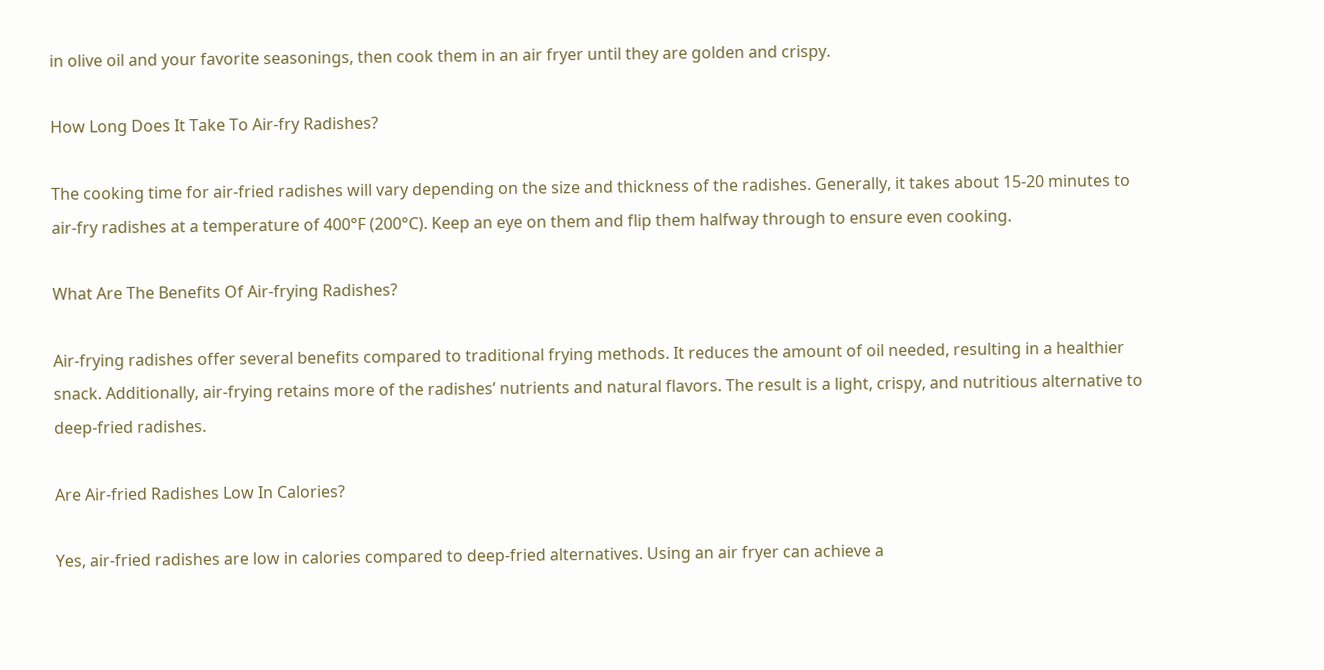in olive oil and your favorite seasonings, then cook them in an air fryer until they are golden and crispy.

How Long Does It Take To Air-fry Radishes?

The cooking time for air-fried radishes will vary depending on the size and thickness of the radishes. Generally, it takes about 15-20 minutes to air-fry radishes at a temperature of 400°F (200°C). Keep an eye on them and flip them halfway through to ensure even cooking.

What Are The Benefits Of Air-frying Radishes?

Air-frying radishes offer several benefits compared to traditional frying methods. It reduces the amount of oil needed, resulting in a healthier snack. Additionally, air-frying retains more of the radishes’ nutrients and natural flavors. The result is a light, crispy, and nutritious alternative to deep-fried radishes.

Are Air-fried Radishes Low In Calories?

Yes, air-fried radishes are low in calories compared to deep-fried alternatives. Using an air fryer can achieve a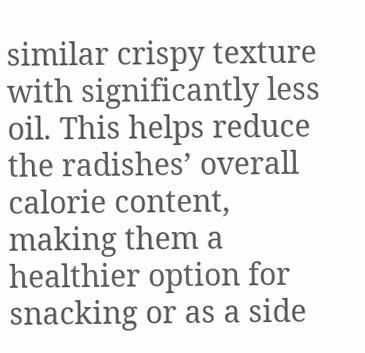similar crispy texture with significantly less oil. This helps reduce the radishes’ overall calorie content, making them a healthier option for snacking or as a side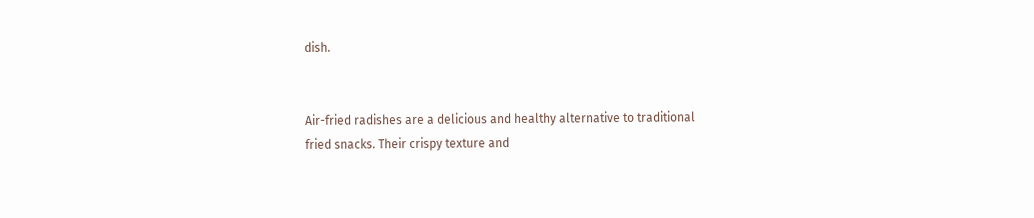dish.


Air-fried radishes are a delicious and healthy alternative to traditional fried snacks. Their crispy texture and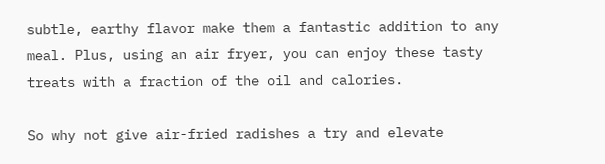subtle, earthy flavor make them a fantastic addition to any meal. Plus, using an air fryer, you can enjoy these tasty treats with a fraction of the oil and calories.

So why not give air-fried radishes a try and elevate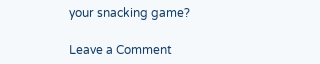your snacking game?

Leave a Comment